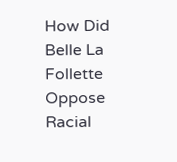How Did Belle La Follette Oppose Racial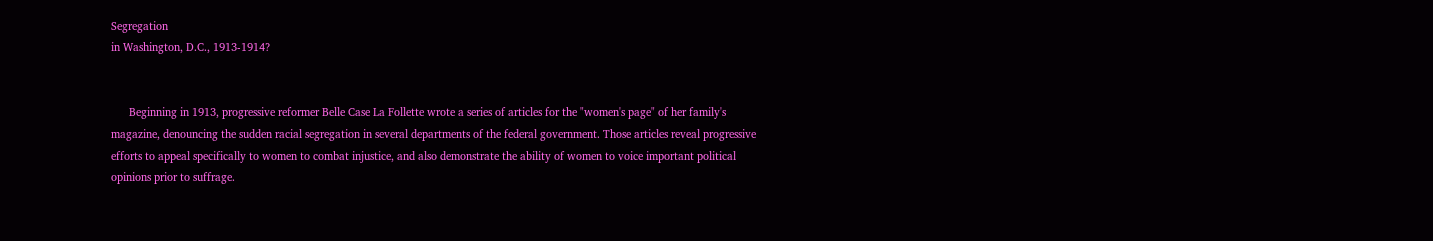Segregation
in Washington, D.C., 1913-1914?


      Beginning in 1913, progressive reformer Belle Case La Follette wrote a series of articles for the "women's page" of her family's magazine, denouncing the sudden racial segregation in several departments of the federal government. Those articles reveal progressive efforts to appeal specifically to women to combat injustice, and also demonstrate the ability of women to voice important political opinions prior to suffrage.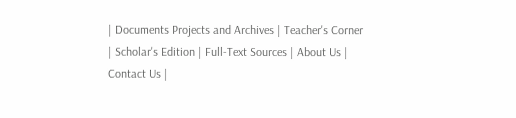| Documents Projects and Archives | Teacher's Corner | Scholar's Edition | Full-Text Sources | About Us | Contact Us |